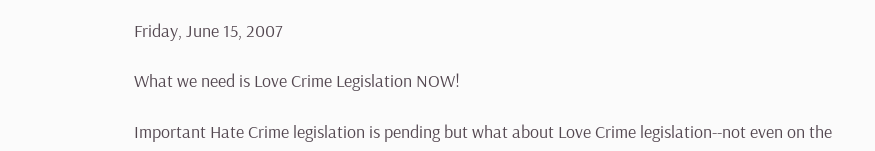Friday, June 15, 2007

What we need is Love Crime Legislation NOW!

Important Hate Crime legislation is pending but what about Love Crime legislation--not even on the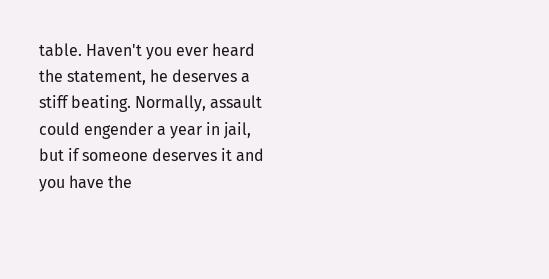table. Haven't you ever heard the statement, he deserves a stiff beating. Normally, assault could engender a year in jail, but if someone deserves it and you have the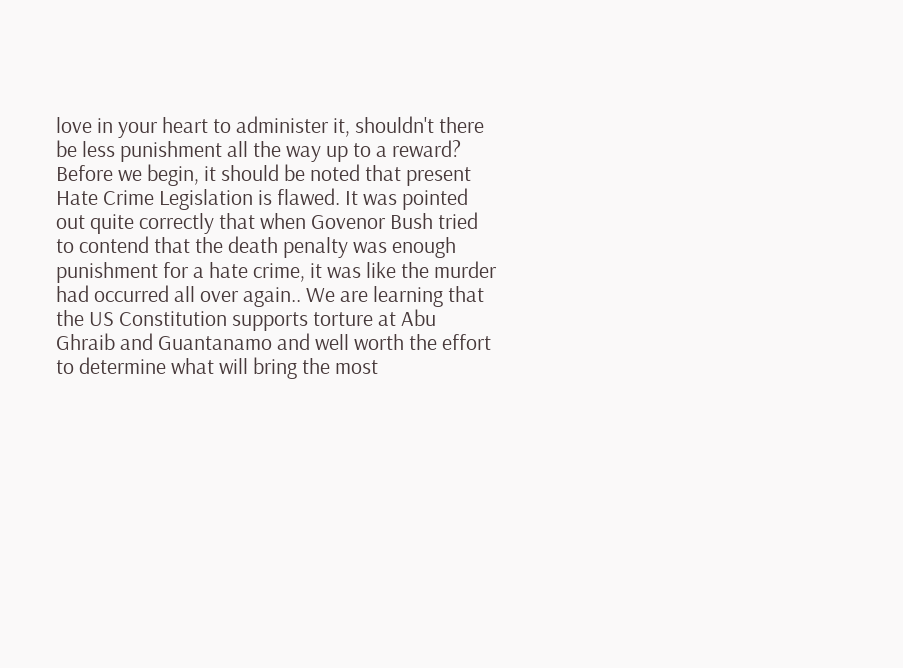love in your heart to administer it, shouldn't there be less punishment all the way up to a reward? Before we begin, it should be noted that present Hate Crime Legislation is flawed. It was pointed out quite correctly that when Govenor Bush tried to contend that the death penalty was enough punishment for a hate crime, it was like the murder had occurred all over again.. We are learning that the US Constitution supports torture at Abu Ghraib and Guantanamo and well worth the effort to determine what will bring the most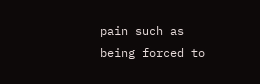pain such as being forced to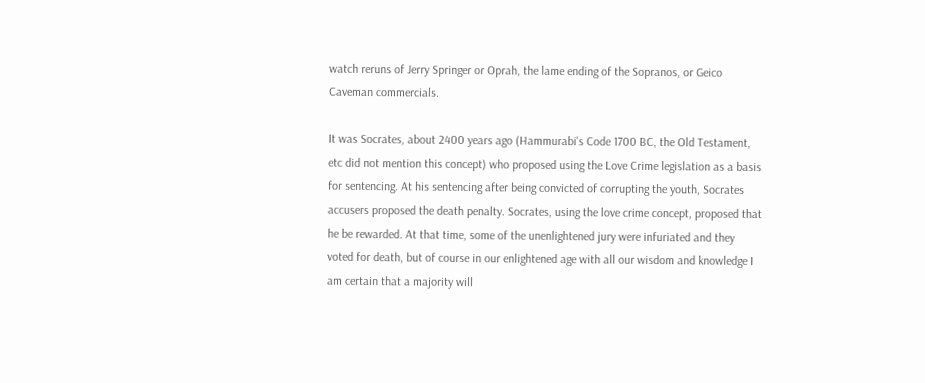watch reruns of Jerry Springer or Oprah, the lame ending of the Sopranos, or Geico Caveman commercials.

It was Socrates, about 2400 years ago (Hammurabi's Code 1700 BC, the Old Testament, etc did not mention this concept) who proposed using the Love Crime legislation as a basis for sentencing. At his sentencing after being convicted of corrupting the youth, Socrates accusers proposed the death penalty. Socrates, using the love crime concept, proposed that he be rewarded. At that time, some of the unenlightened jury were infuriated and they voted for death, but of course in our enlightened age with all our wisdom and knowledge I am certain that a majority will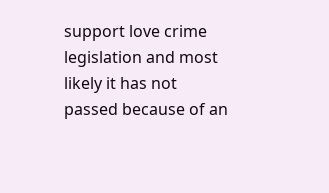support love crime legislation and most likely it has not passed because of an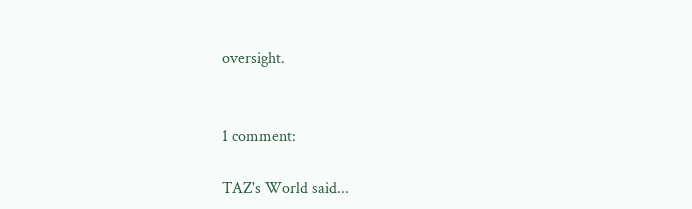oversight.


1 comment:

TAZ's World said...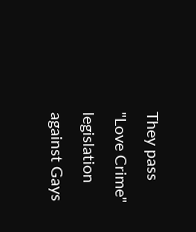They pass "Love Crime" legislation against Gays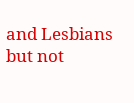and Lesbians but not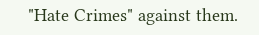"Hate Crimes" against them.